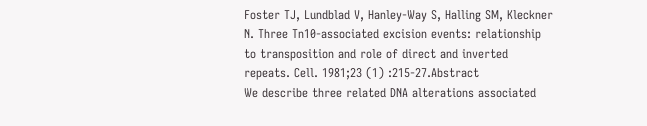Foster TJ, Lundblad V, Hanley-Way S, Halling SM, Kleckner N. Three Tn10-associated excision events: relationship to transposition and role of direct and inverted repeats. Cell. 1981;23 (1) :215-27.Abstract
We describe three related DNA alterations associated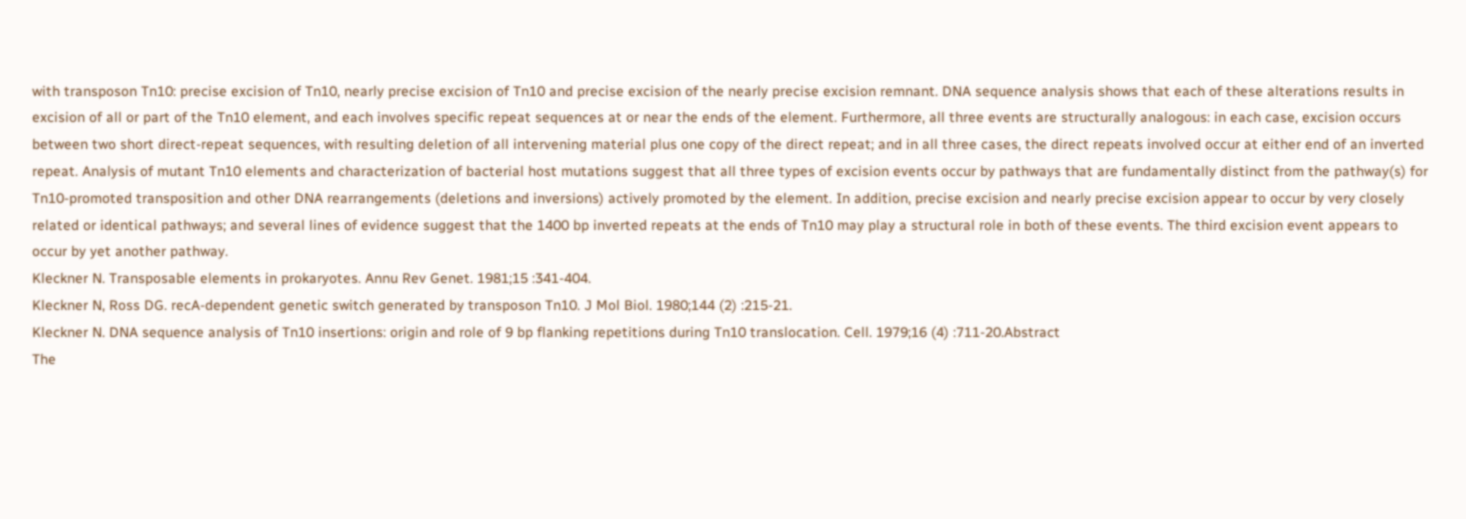with transposon Tn10: precise excision of Tn10, nearly precise excision of Tn10 and precise excision of the nearly precise excision remnant. DNA sequence analysis shows that each of these alterations results in excision of all or part of the Tn10 element, and each involves specific repeat sequences at or near the ends of the element. Furthermore, all three events are structurally analogous: in each case, excision occurs between two short direct-repeat sequences, with resulting deletion of all intervening material plus one copy of the direct repeat; and in all three cases, the direct repeats involved occur at either end of an inverted repeat. Analysis of mutant Tn10 elements and characterization of bacterial host mutations suggest that all three types of excision events occur by pathways that are fundamentally distinct from the pathway(s) for Tn10-promoted transposition and other DNA rearrangements (deletions and inversions) actively promoted by the element. In addition, precise excision and nearly precise excision appear to occur by very closely related or identical pathways; and several lines of evidence suggest that the 1400 bp inverted repeats at the ends of Tn10 may play a structural role in both of these events. The third excision event appears to occur by yet another pathway.
Kleckner N. Transposable elements in prokaryotes. Annu Rev Genet. 1981;15 :341-404.
Kleckner N, Ross DG. recA-dependent genetic switch generated by transposon Tn10. J Mol Biol. 1980;144 (2) :215-21.
Kleckner N. DNA sequence analysis of Tn10 insertions: origin and role of 9 bp flanking repetitions during Tn10 translocation. Cell. 1979;16 (4) :711-20.Abstract
The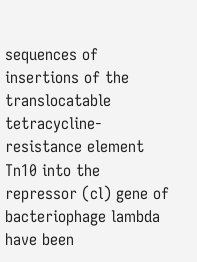sequences of insertions of the translocatable tetracycline-resistance element Tn10 into the repressor (cl) gene of bacteriophage lambda have been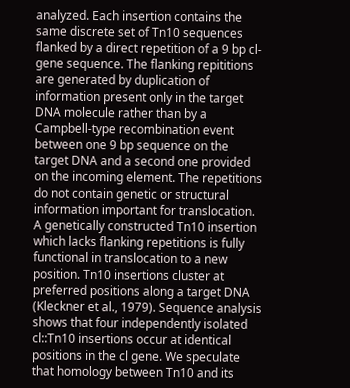analyzed. Each insertion contains the same discrete set of Tn10 sequences flanked by a direct repetition of a 9 bp cl-gene sequence. The flanking repititions are generated by duplication of information present only in the target DNA molecule rather than by a Campbell-type recombination event between one 9 bp sequence on the target DNA and a second one provided on the incoming element. The repetitions do not contain genetic or structural information important for translocation. A genetically constructed Tn10 insertion which lacks flanking repetitions is fully functional in translocation to a new position. Tn10 insertions cluster at preferred positions along a target DNA (Kleckner et al., 1979). Sequence analysis shows that four independently isolated cl::Tn10 insertions occur at identical positions in the cl gene. We speculate that homology between Tn10 and its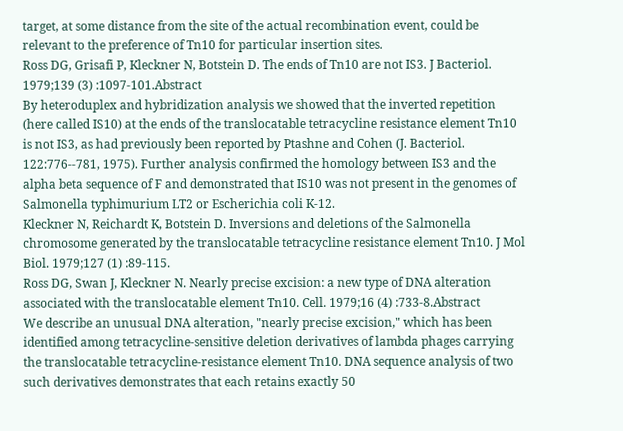target, at some distance from the site of the actual recombination event, could be relevant to the preference of Tn10 for particular insertion sites.
Ross DG, Grisafi P, Kleckner N, Botstein D. The ends of Tn10 are not IS3. J Bacteriol. 1979;139 (3) :1097-101.Abstract
By heteroduplex and hybridization analysis we showed that the inverted repetition (here called IS10) at the ends of the translocatable tetracycline resistance element Tn10 is not IS3, as had previously been reported by Ptashne and Cohen (J. Bacteriol. 122:776--781, 1975). Further analysis confirmed the homology between IS3 and the alpha beta sequence of F and demonstrated that IS10 was not present in the genomes of Salmonella typhimurium LT2 or Escherichia coli K-12.
Kleckner N, Reichardt K, Botstein D. Inversions and deletions of the Salmonella chromosome generated by the translocatable tetracycline resistance element Tn10. J Mol Biol. 1979;127 (1) :89-115.
Ross DG, Swan J, Kleckner N. Nearly precise excision: a new type of DNA alteration associated with the translocatable element Tn10. Cell. 1979;16 (4) :733-8.Abstract
We describe an unusual DNA alteration, "nearly precise excision," which has been identified among tetracycline-sensitive deletion derivatives of lambda phages carrying the translocatable tetracycline-resistance element Tn10. DNA sequence analysis of two such derivatives demonstrates that each retains exactly 50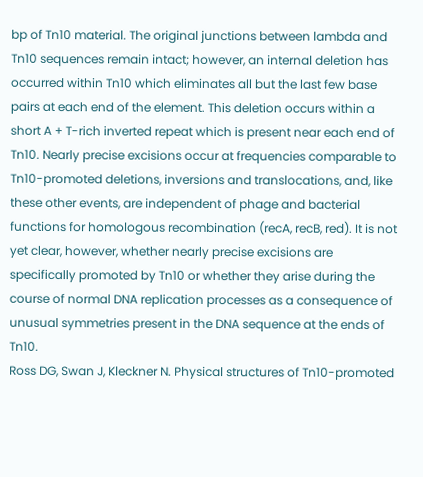bp of Tn10 material. The original junctions between lambda and Tn10 sequences remain intact; however, an internal deletion has occurred within Tn10 which eliminates all but the last few base pairs at each end of the element. This deletion occurs within a short A + T-rich inverted repeat which is present near each end of Tn10. Nearly precise excisions occur at frequencies comparable to Tn10-promoted deletions, inversions and translocations, and, like these other events, are independent of phage and bacterial functions for homologous recombination (recA, recB, red). It is not yet clear, however, whether nearly precise excisions are specifically promoted by Tn10 or whether they arise during the course of normal DNA replication processes as a consequence of unusual symmetries present in the DNA sequence at the ends of Tn10.
Ross DG, Swan J, Kleckner N. Physical structures of Tn10-promoted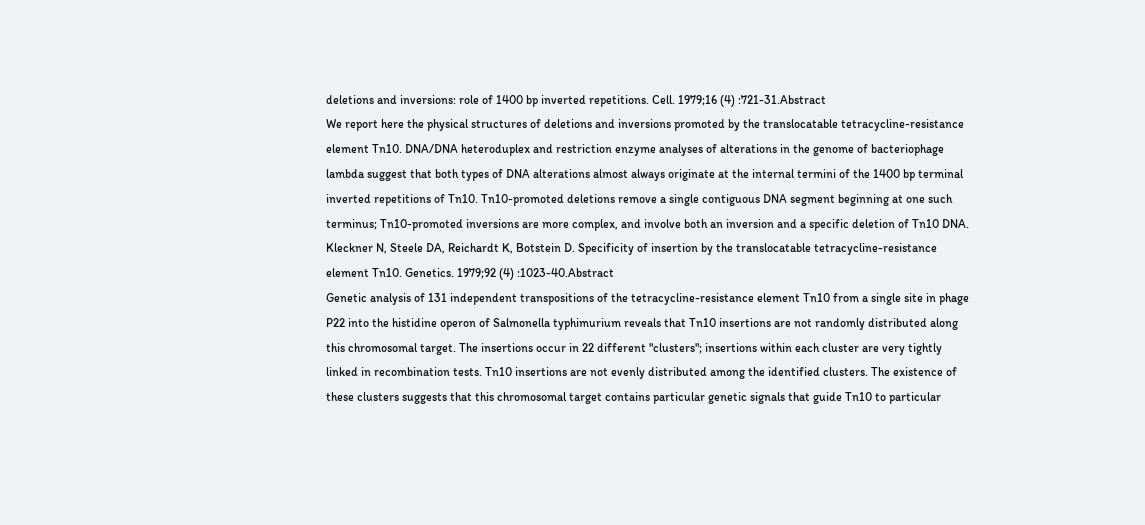deletions and inversions: role of 1400 bp inverted repetitions. Cell. 1979;16 (4) :721-31.Abstract
We report here the physical structures of deletions and inversions promoted by the translocatable tetracycline-resistance element Tn10. DNA/DNA heteroduplex and restriction enzyme analyses of alterations in the genome of bacteriophage lambda suggest that both types of DNA alterations almost always originate at the internal termini of the 1400 bp terminal inverted repetitions of Tn10. Tn10-promoted deletions remove a single contiguous DNA segment beginning at one such terminus; Tn10-promoted inversions are more complex, and involve both an inversion and a specific deletion of Tn10 DNA.
Kleckner N, Steele DA, Reichardt K, Botstein D. Specificity of insertion by the translocatable tetracycline-resistance element Tn10. Genetics. 1979;92 (4) :1023-40.Abstract
Genetic analysis of 131 independent transpositions of the tetracycline-resistance element Tn10 from a single site in phage P22 into the histidine operon of Salmonella typhimurium reveals that Tn10 insertions are not randomly distributed along this chromosomal target. The insertions occur in 22 different "clusters"; insertions within each cluster are very tightly linked in recombination tests. Tn10 insertions are not evenly distributed among the identified clusters. The existence of these clusters suggests that this chromosomal target contains particular genetic signals that guide Tn10 to particular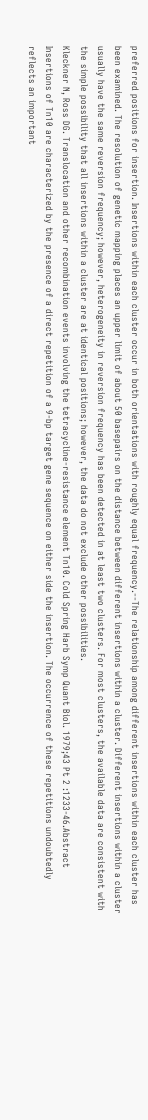preferred positions for insertion. Insertions within each cluster occur in both orientations with roughly equal frequency.--The relationship among different insertions within each cluster has been examined. The resolution of genetic mapping places an upper limit of about 50 basepairs on the distance between different insertions within a cluster. Different insertions within a cluster usually have the same reversion frequency; however, heterogeneity in reversion frequency has been detected in at least two clusters. For most clusters, the available data are consistent with the simple possibility that all insertions within a cluster are at identical positions; however, the data do not exclude other possibilities.
Kleckner N, Ross DG. Translocation and other recombination events involving the tetracycline-resistance element Tn10. Cold Spring Harb Symp Quant Biol. 1979;43 Pt 2 :1233-46.Abstract
Insertions of Tn10 are characterized by the presence of a direct repetition of a 9-bp target gene sequence on either side the insertion. The occurrence of these repetitions undoubtedly reflects an important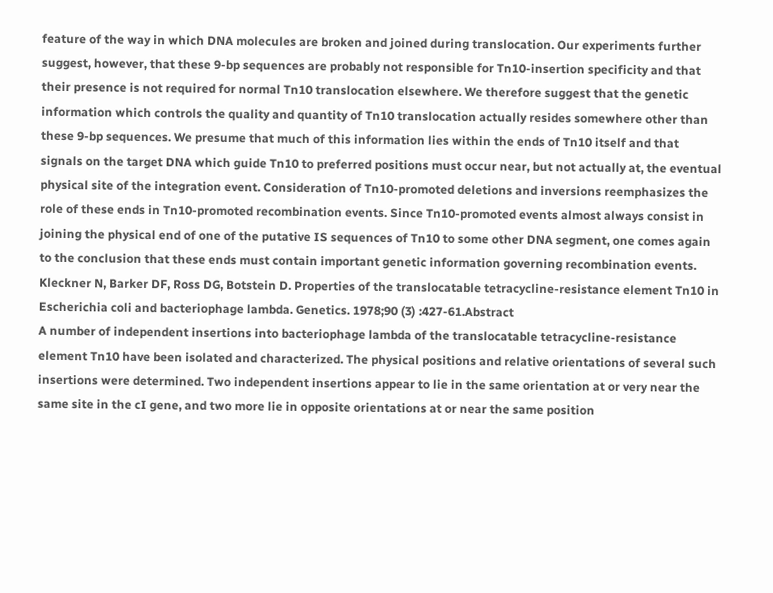feature of the way in which DNA molecules are broken and joined during translocation. Our experiments further suggest, however, that these 9-bp sequences are probably not responsible for Tn10-insertion specificity and that their presence is not required for normal Tn10 translocation elsewhere. We therefore suggest that the genetic information which controls the quality and quantity of Tn10 translocation actually resides somewhere other than these 9-bp sequences. We presume that much of this information lies within the ends of Tn10 itself and that signals on the target DNA which guide Tn10 to preferred positions must occur near, but not actually at, the eventual physical site of the integration event. Consideration of Tn10-promoted deletions and inversions reemphasizes the role of these ends in Tn10-promoted recombination events. Since Tn10-promoted events almost always consist in joining the physical end of one of the putative IS sequences of Tn10 to some other DNA segment, one comes again to the conclusion that these ends must contain important genetic information governing recombination events.
Kleckner N, Barker DF, Ross DG, Botstein D. Properties of the translocatable tetracycline-resistance element Tn10 in Escherichia coli and bacteriophage lambda. Genetics. 1978;90 (3) :427-61.Abstract
A number of independent insertions into bacteriophage lambda of the translocatable tetracycline-resistance element Tn10 have been isolated and characterized. The physical positions and relative orientations of several such insertions were determined. Two independent insertions appear to lie in the same orientation at or very near the same site in the cI gene, and two more lie in opposite orientations at or near the same position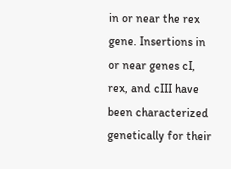in or near the rex gene. Insertions in or near genes cI, rex, and cIII have been characterized genetically for their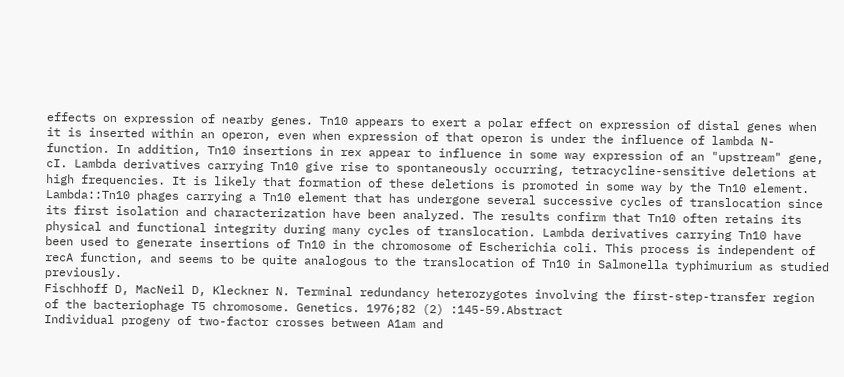effects on expression of nearby genes. Tn10 appears to exert a polar effect on expression of distal genes when it is inserted within an operon, even when expression of that operon is under the influence of lambda N-function. In addition, Tn10 insertions in rex appear to influence in some way expression of an "upstream" gene, cI. Lambda derivatives carrying Tn10 give rise to spontaneously occurring, tetracycline-sensitive deletions at high frequencies. It is likely that formation of these deletions is promoted in some way by the Tn10 element. Lambda::Tn10 phages carrying a Tn10 element that has undergone several successive cycles of translocation since its first isolation and characterization have been analyzed. The results confirm that Tn10 often retains its physical and functional integrity during many cycles of translocation. Lambda derivatives carrying Tn10 have been used to generate insertions of Tn10 in the chromosome of Escherichia coli. This process is independent of recA function, and seems to be quite analogous to the translocation of Tn10 in Salmonella typhimurium as studied previously.
Fischhoff D, MacNeil D, Kleckner N. Terminal redundancy heterozygotes involving the first-step-transfer region of the bacteriophage T5 chromosome. Genetics. 1976;82 (2) :145-59.Abstract
Individual progeny of two-factor crosses between A1am and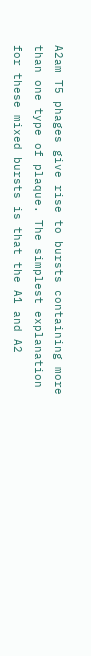A2am T5 phages give rise to bursts containing more than one type of plaque. The simplest explanation for these mixed bursts is that the A1 and A2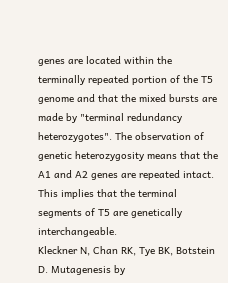genes are located within the terminally repeated portion of the T5 genome and that the mixed bursts are made by "terminal redundancy heterozygotes". The observation of genetic heterozygosity means that the A1 and A2 genes are repeated intact. This implies that the terminal segments of T5 are genetically interchangeable.
Kleckner N, Chan RK, Tye BK, Botstein D. Mutagenesis by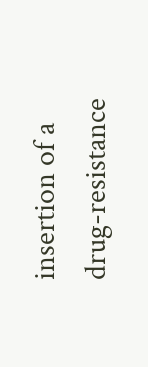insertion of a drug-resistance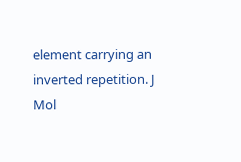element carrying an inverted repetition. J Mol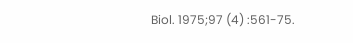Biol. 1975;97 (4) :561-75.